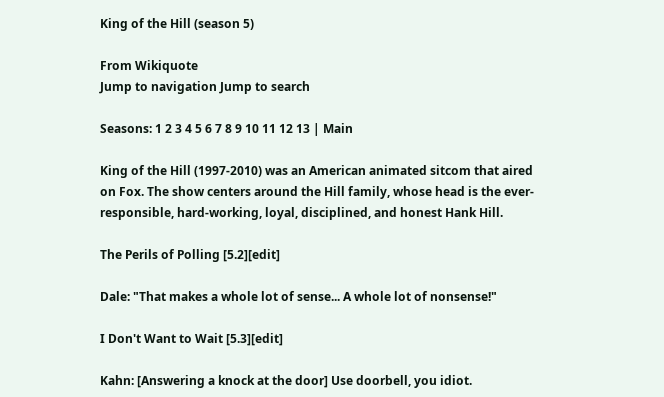King of the Hill (season 5)

From Wikiquote
Jump to navigation Jump to search

Seasons: 1 2 3 4 5 6 7 8 9 10 11 12 13 | Main

King of the Hill (1997-2010) was an American animated sitcom that aired on Fox. The show centers around the Hill family, whose head is the ever-responsible, hard-working, loyal, disciplined, and honest Hank Hill.

The Perils of Polling [5.2][edit]

Dale: "That makes a whole lot of sense... A whole lot of nonsense!"

I Don't Want to Wait [5.3][edit]

Kahn: [Answering a knock at the door] Use doorbell, you idiot.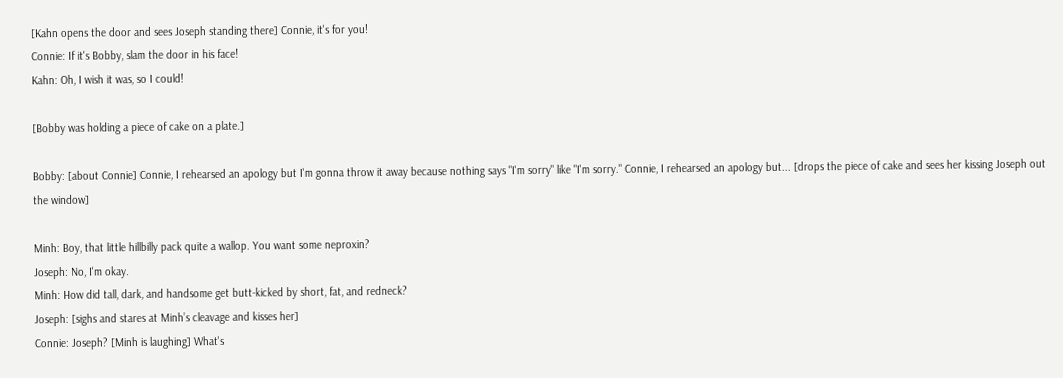[Kahn opens the door and sees Joseph standing there] Connie, it's for you!
Connie: If it's Bobby, slam the door in his face!
Kahn: Oh, I wish it was, so I could!

[Bobby was holding a piece of cake on a plate.]

Bobby: [about Connie] Connie, I rehearsed an apology but I'm gonna throw it away because nothing says "I'm sorry" like "I'm sorry." Connie, I rehearsed an apology but... [drops the piece of cake and sees her kissing Joseph out the window]

Minh: Boy, that little hillbilly pack quite a wallop. You want some neproxin?
Joseph: No, I'm okay.
Minh: How did tall, dark, and handsome get butt-kicked by short, fat, and redneck?
Joseph: [sighs and stares at Minh’s cleavage and kisses her]
Connie: Joseph? [Minh is laughing] What's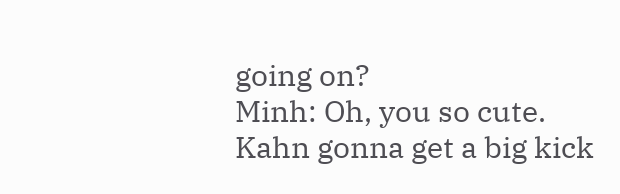going on?
Minh: Oh, you so cute. Kahn gonna get a big kick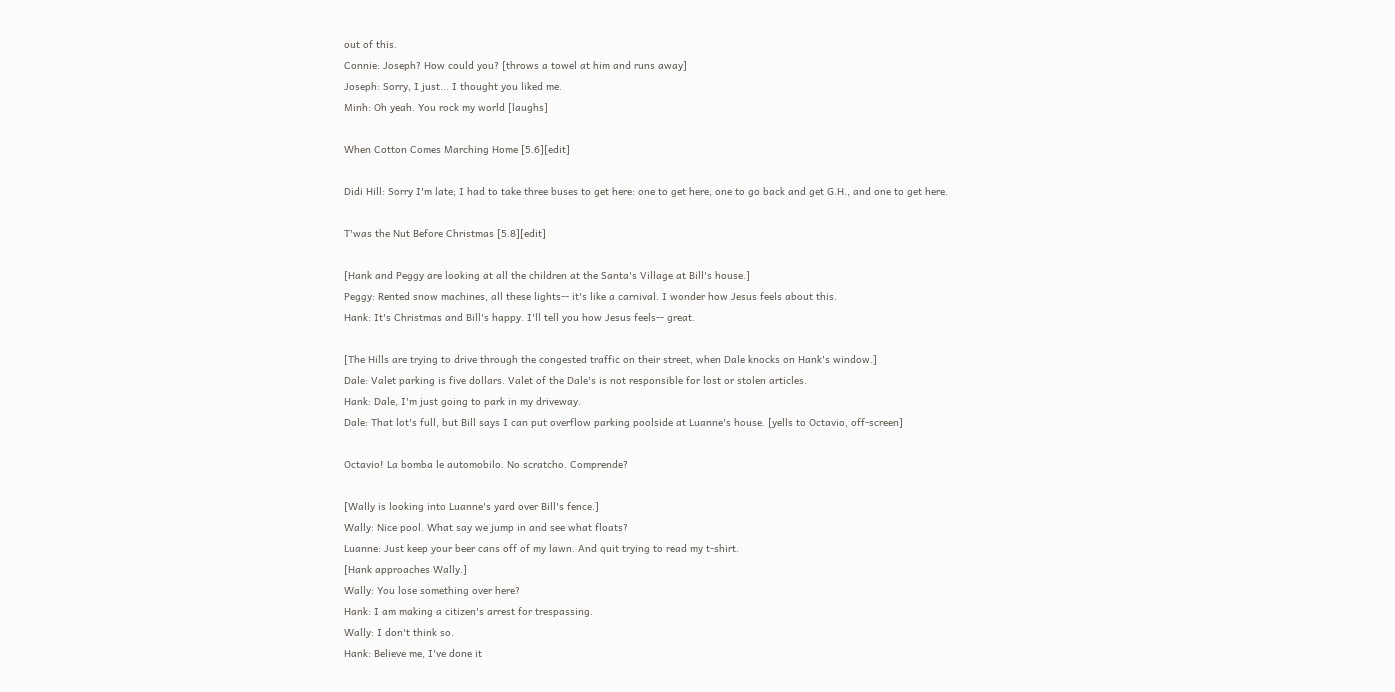out of this.
Connie: Joseph? How could you? [throws a towel at him and runs away]
Joseph: Sorry, I just... I thought you liked me.
Minh: Oh yeah. You rock my world [laughs]

When Cotton Comes Marching Home [5.6][edit]

Didi Hill: Sorry I'm late; I had to take three buses to get here: one to get here, one to go back and get G.H., and one to get here.

T'was the Nut Before Christmas [5.8][edit]

[Hank and Peggy are looking at all the children at the Santa's Village at Bill's house.]
Peggy: Rented snow machines, all these lights-- it's like a carnival. I wonder how Jesus feels about this.
Hank: It's Christmas and Bill's happy. I'll tell you how Jesus feels-- great.

[The Hills are trying to drive through the congested traffic on their street, when Dale knocks on Hank's window.]
Dale: Valet parking is five dollars. Valet of the Dale's is not responsible for lost or stolen articles.
Hank: Dale, I'm just going to park in my driveway.
Dale: That lot's full, but Bill says I can put overflow parking poolside at Luanne's house. [yells to Octavio, off-screen]

Octavio! La bomba le automobilo. No scratcho. Comprende?

[Wally is looking into Luanne's yard over Bill's fence.]
Wally: Nice pool. What say we jump in and see what floats?
Luanne: Just keep your beer cans off of my lawn. And quit trying to read my t-shirt.
[Hank approaches Wally.]
Wally: You lose something over here?
Hank: I am making a citizen's arrest for trespassing.
Wally: I don't think so.
Hank: Believe me, I've done it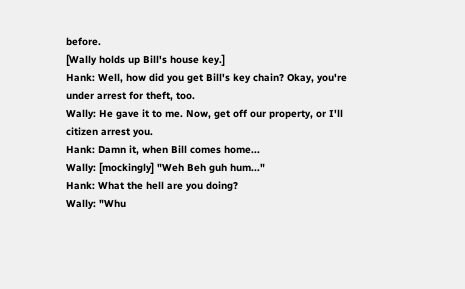before.
[Wally holds up Bill's house key.]
Hank: Well, how did you get Bill's key chain? Okay, you're under arrest for theft, too.
Wally: He gave it to me. Now, get off our property, or I'll citizen arrest you.
Hank: Damn it, when Bill comes home...
Wally: [mockingly] "Weh Beh guh hum..."
Hank: What the hell are you doing?
Wally: "Whu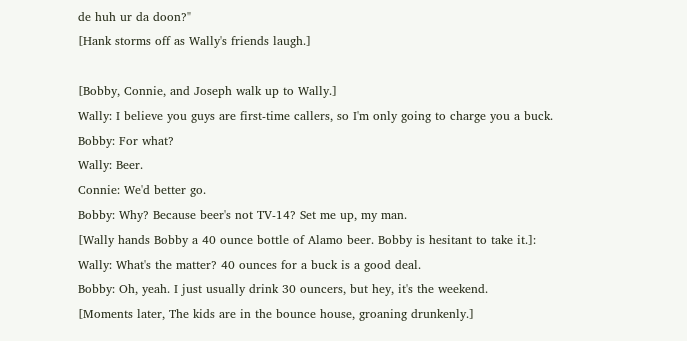de huh ur da doon?"
[Hank storms off as Wally's friends laugh.]

[Bobby, Connie, and Joseph walk up to Wally.]
Wally: I believe you guys are first-time callers, so I'm only going to charge you a buck.
Bobby: For what?
Wally: Beer.
Connie: We'd better go.
Bobby: Why? Because beer's not TV-14? Set me up, my man.
[Wally hands Bobby a 40 ounce bottle of Alamo beer. Bobby is hesitant to take it.]:
Wally: What's the matter? 40 ounces for a buck is a good deal.
Bobby: Oh, yeah. I just usually drink 30 ouncers, but hey, it's the weekend.
[Moments later, The kids are in the bounce house, groaning drunkenly.]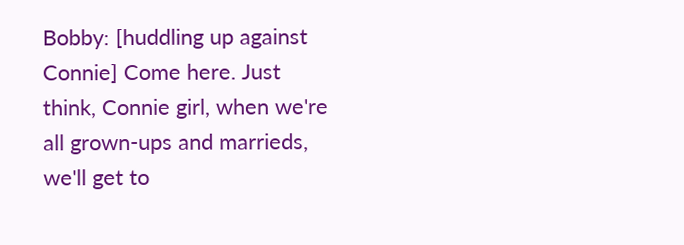Bobby: [huddling up against Connie] Come here. Just think, Connie girl, when we're all grown-ups and marrieds, we'll get to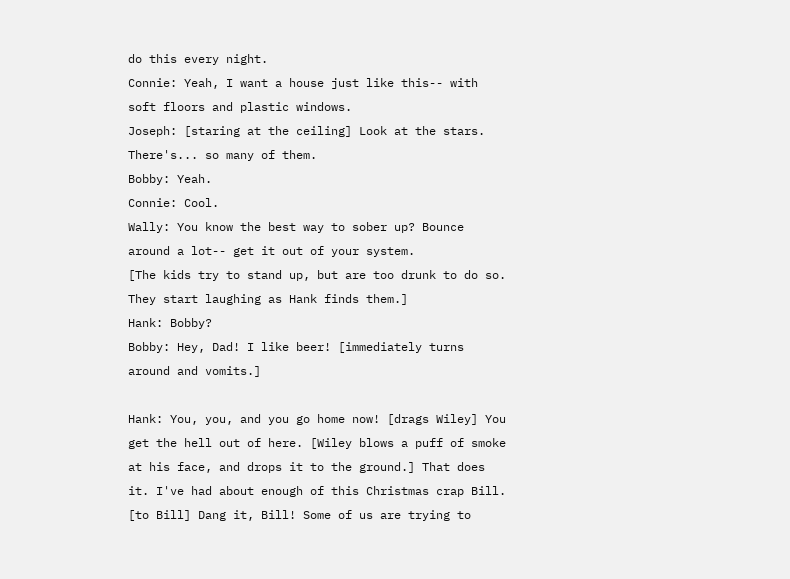do this every night.
Connie: Yeah, I want a house just like this-- with soft floors and plastic windows.
Joseph: [staring at the ceiling] Look at the stars. There's... so many of them.
Bobby: Yeah.
Connie: Cool.
Wally: You know the best way to sober up? Bounce around a lot-- get it out of your system.
[The kids try to stand up, but are too drunk to do so. They start laughing as Hank finds them.]
Hank: Bobby?
Bobby: Hey, Dad! I like beer! [immediately turns around and vomits.]

Hank: You, you, and you go home now! [drags Wiley] You get the hell out of here. [Wiley blows a puff of smoke at his face, and drops it to the ground.] That does it. I've had about enough of this Christmas crap Bill. [to Bill] Dang it, Bill! Some of us are trying to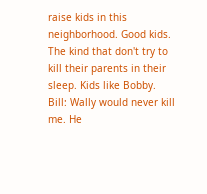raise kids in this neighborhood. Good kids. The kind that don't try to kill their parents in their sleep. Kids like Bobby.
Bill: Wally would never kill me. He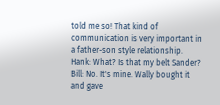told me so! That kind of communication is very important in a father-son style relationship.
Hank: What? Is that my belt Sander?
Bill: No. It's mine. Wally bought it and gave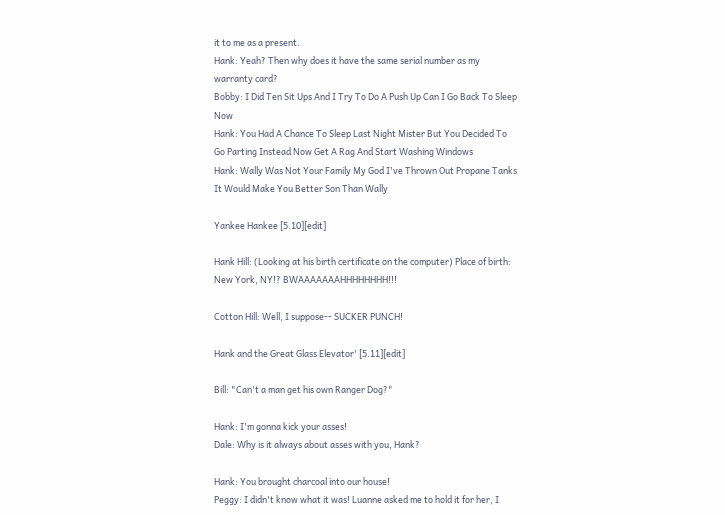it to me as a present.
Hank: Yeah? Then why does it have the same serial number as my warranty card?
Bobby: I Did Ten Sit Ups And I Try To Do A Push Up Can I Go Back To Sleep Now
Hank: You Had A Chance To Sleep Last Night Mister But You Decided To Go Parting Instead Now Get A Rag And Start Washing Windows
Hank: Wally Was Not Your Family My God I've Thrown Out Propane Tanks It Would Make You Better Son Than Wally

Yankee Hankee [5.10][edit]

Hank Hill: (Looking at his birth certificate on the computer) Place of birth: New York, NY!? BWAAAAAAAHHHHHHHH!!!

Cotton Hill: Well, I suppose-- SUCKER PUNCH!

Hank and the Great Glass Elevator' [5.11][edit]

Bill: "Can't a man get his own Ranger Dog?"

Hank: I'm gonna kick your asses!
Dale: Why is it always about asses with you, Hank?

Hank: You brought charcoal into our house!
Peggy: I didn't know what it was! Luanne asked me to hold it for her, I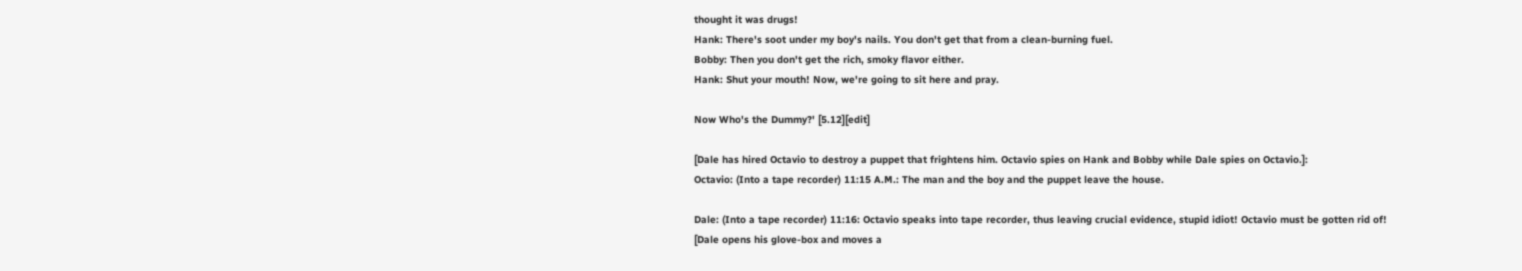thought it was drugs!
Hank: There's soot under my boy's nails. You don't get that from a clean-burning fuel.
Bobby: Then you don't get the rich, smoky flavor either.
Hank: Shut your mouth! Now, we're going to sit here and pray.

Now Who's the Dummy?' [5.12][edit]

[Dale has hired Octavio to destroy a puppet that frightens him. Octavio spies on Hank and Bobby while Dale spies on Octavio.]:
Octavio: (Into a tape recorder) 11:15 A.M.: The man and the boy and the puppet leave the house.

Dale: (Into a tape recorder) 11:16: Octavio speaks into tape recorder, thus leaving crucial evidence, stupid idiot! Octavio must be gotten rid of!
[Dale opens his glove-box and moves a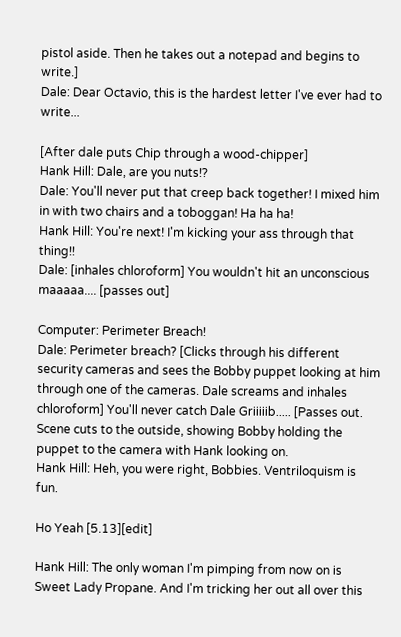pistol aside. Then he takes out a notepad and begins to write.]
Dale: Dear Octavio, this is the hardest letter I've ever had to write...

[After dale puts Chip through a wood-chipper]
Hank Hill: Dale, are you nuts!?
Dale: You'll never put that creep back together! I mixed him in with two chairs and a toboggan! Ha ha ha!
Hank Hill: You're next! I'm kicking your ass through that thing!!
Dale: [inhales chloroform] You wouldn't hit an unconscious maaaaa.... [passes out]

Computer: Perimeter Breach!
Dale: Perimeter breach? [Clicks through his different security cameras and sees the Bobby puppet looking at him through one of the cameras. Dale screams and inhales chloroform] You'll never catch Dale Griiiiib..... [Passes out. Scene cuts to the outside, showing Bobby holding the puppet to the camera with Hank looking on.
Hank Hill: Heh, you were right, Bobbies. Ventriloquism is fun.

Ho Yeah [5.13][edit]

Hank Hill: The only woman I'm pimping from now on is Sweet Lady Propane. And I'm tricking her out all over this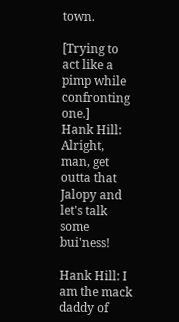town.

[Trying to act like a pimp while confronting one.]
Hank Hill: Alright, man, get outta that Jalopy and let's talk some bui'ness!

Hank Hill: I am the mack daddy of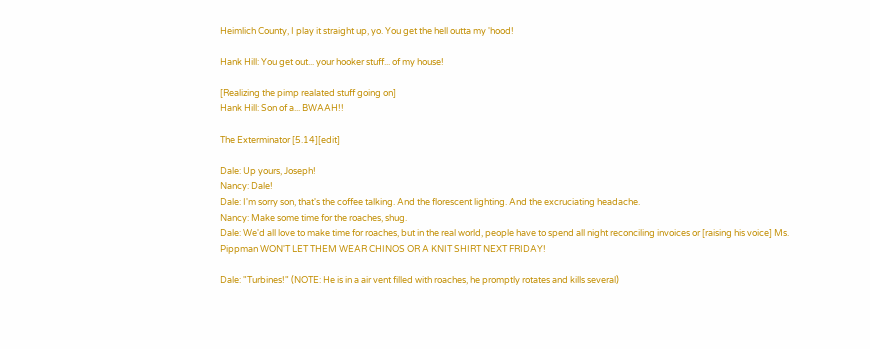Heimlich County, I play it straight up, yo. You get the hell outta my 'hood!

Hank Hill: You get out... your hooker stuff... of my house!

[Realizing the pimp realated stuff going on]
Hank Hill: Son of a... BWAAH!!

The Exterminator [5.14][edit]

Dale: Up yours, Joseph!
Nancy: Dale!
Dale: I'm sorry son, that's the coffee talking. And the florescent lighting. And the excruciating headache.
Nancy: Make some time for the roaches, shug.
Dale: We'd all love to make time for roaches, but in the real world, people have to spend all night reconciling invoices or [raising his voice] Ms. Pippman WON'T LET THEM WEAR CHINOS OR A KNIT SHIRT NEXT FRIDAY!

Dale: "Turbines!" (NOTE: He is in a air vent filled with roaches, he promptly rotates and kills several)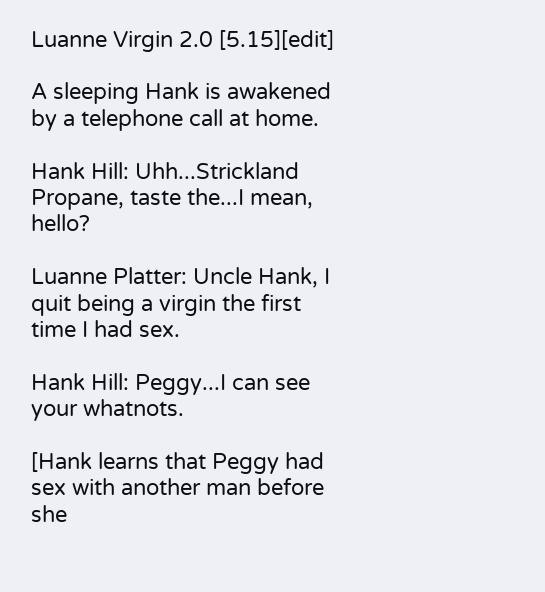Luanne Virgin 2.0 [5.15][edit]

A sleeping Hank is awakened by a telephone call at home.

Hank Hill: Uhh...Strickland Propane, taste the...I mean, hello?

Luanne Platter: Uncle Hank, I quit being a virgin the first time I had sex.

Hank Hill: Peggy...I can see your whatnots.

[Hank learns that Peggy had sex with another man before she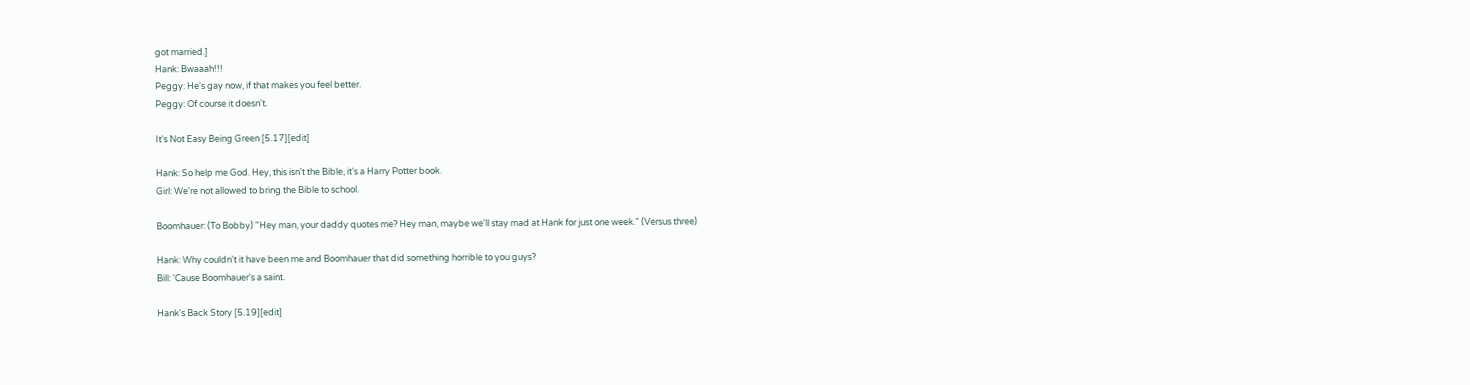got married.]
Hank: Bwaaah!!!
Peggy: He's gay now, if that makes you feel better.
Peggy: Of course it doesn't.

It's Not Easy Being Green [5.17][edit]

Hank: So help me God. Hey, this isn't the Bible, it's a Harry Potter book.
Girl: We're not allowed to bring the Bible to school.

Boomhauer: (To Bobby) "Hey man, your daddy quotes me? Hey man, maybe we'll stay mad at Hank for just one week." (Versus three)

Hank: Why couldn't it have been me and Boomhauer that did something horrible to you guys?
Bill: 'Cause Boomhauer's a saint.

Hank's Back Story [5.19][edit]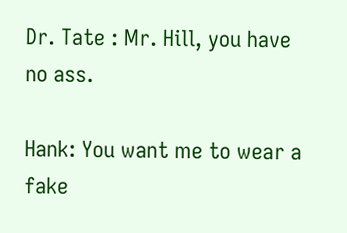Dr. Tate : Mr. Hill, you have no ass.

Hank: You want me to wear a fake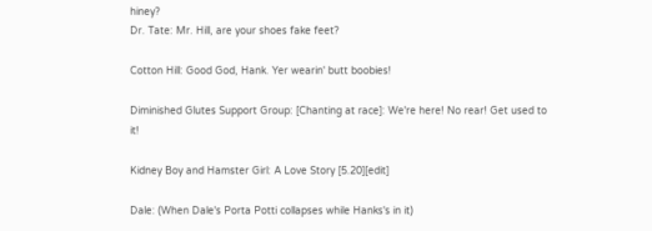hiney?
Dr. Tate: Mr. Hill, are your shoes fake feet?

Cotton Hill: Good God, Hank. Yer wearin' butt boobies!

Diminished Glutes Support Group: [Chanting at race]: We're here! No rear! Get used to it!

Kidney Boy and Hamster Girl: A Love Story [5.20][edit]

Dale: (When Dale's Porta Potti collapses while Hanks's in it)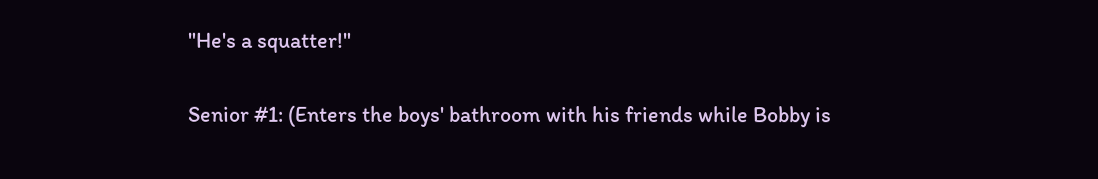"He's a squatter!"

Senior #1: (Enters the boys' bathroom with his friends while Bobby is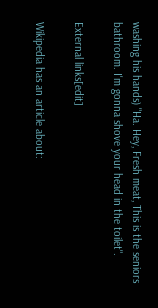washing his hands) "Ha. Hey, Fresh meat, This is the seniors bathroom. I'm gonna shove your head in the toilet".

External links[edit]

Wikipedia has an article about: